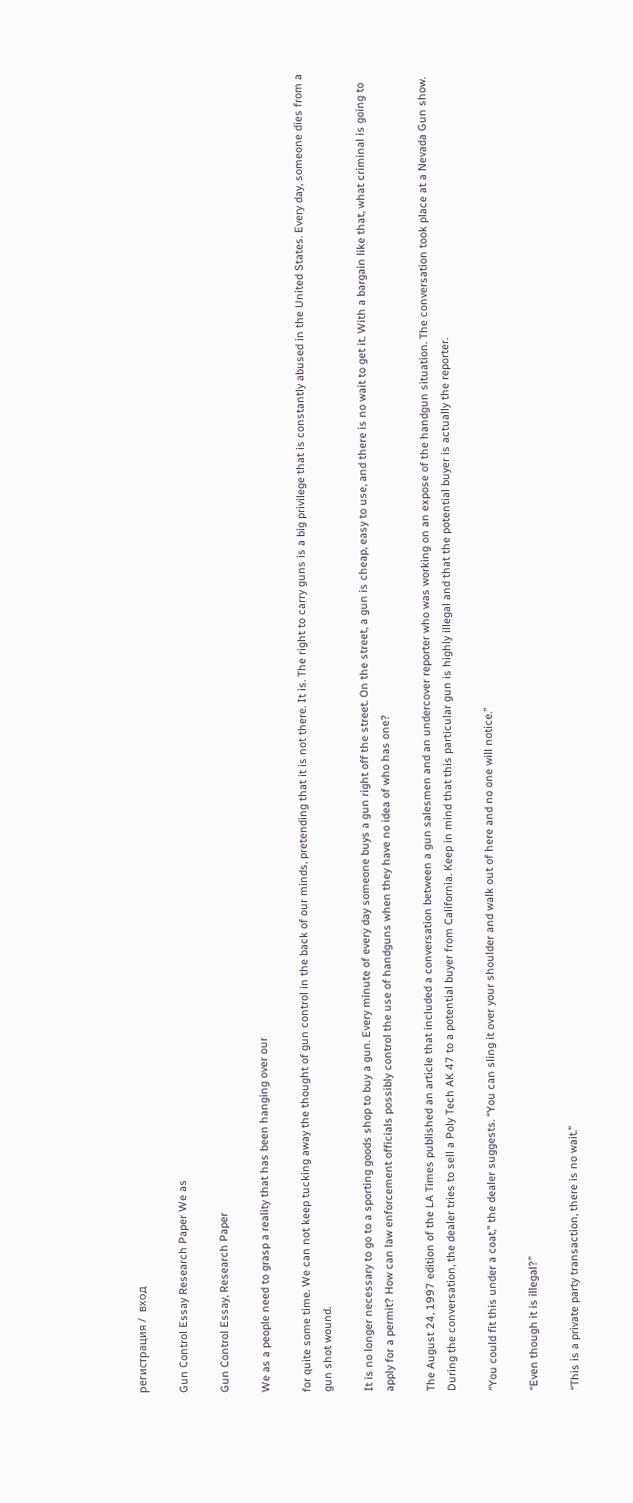регистрация /  вход

Gun Control Essay Research Paper We as

Gun Control Essay, Research Paper

We as a people need to grasp a reality that has been hanging over our

for quite some time. We can not keep tucking away the thought of gun control in the back of our minds, pretending that it is not there. It is. The right to carry guns is a big privilege that is constantly abused in the United States. Every day, someone dies from a gun shot wound.

It is no longer necessary to go to a sporting goods shop to buy a gun. Every minute of every day someone buys a gun right off the street. On the street, a gun is cheap, easy to use, and there is no wait to get it. With a bargain like that, what criminal is going to apply for a permit? How can law enforcement officials possibly control the use of handguns when they have no idea of who has one?

The August 24, 1997 edition of the LA Times published an article that included a conversation between a gun salesmen and an undercover reporter who was working on an expose of the handgun situation. The conversation took place at a Nevada Gun show. During the conversation, the dealer tries to sell a Poly Tech AK 47 to a potential buyer from California. Keep in mind that this particular gun is highly illegal and that the potential buyer is actually the reporter.

“You could fit this under a coat,” the dealer suggests. “You can sling it over your shoulder and walk out of here and no one will notice.”

“Even though it is illegal?”

“This is a private party transaction, there is no wait.”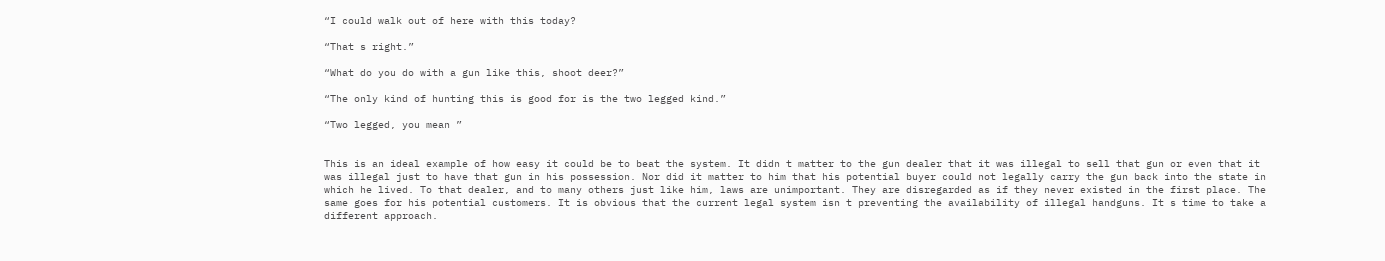“I could walk out of here with this today?

“That s right.”

“What do you do with a gun like this, shoot deer?”

“The only kind of hunting this is good for is the two legged kind.”

“Two legged, you mean ”


This is an ideal example of how easy it could be to beat the system. It didn t matter to the gun dealer that it was illegal to sell that gun or even that it was illegal just to have that gun in his possession. Nor did it matter to him that his potential buyer could not legally carry the gun back into the state in which he lived. To that dealer, and to many others just like him, laws are unimportant. They are disregarded as if they never existed in the first place. The same goes for his potential customers. It is obvious that the current legal system isn t preventing the availability of illegal handguns. It s time to take a different approach.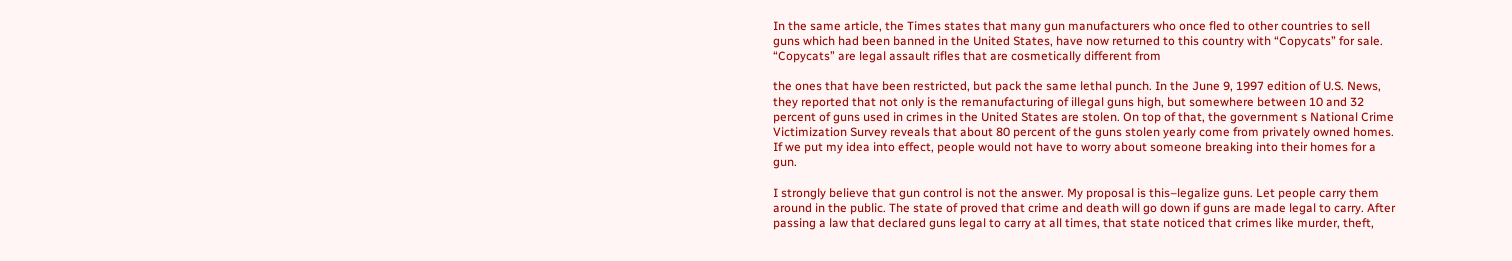In the same article, the Times states that many gun manufacturers who once fled to other countries to sell guns which had been banned in the United States, have now returned to this country with “Copycats” for sale. “Copycats” are legal assault rifles that are cosmetically different from

the ones that have been restricted, but pack the same lethal punch. In the June 9, 1997 edition of U.S. News, they reported that not only is the remanufacturing of illegal guns high, but somewhere between 10 and 32 percent of guns used in crimes in the United States are stolen. On top of that, the government s National Crime Victimization Survey reveals that about 80 percent of the guns stolen yearly come from privately owned homes. If we put my idea into effect, people would not have to worry about someone breaking into their homes for a gun.

I strongly believe that gun control is not the answer. My proposal is this–legalize guns. Let people carry them around in the public. The state of proved that crime and death will go down if guns are made legal to carry. After passing a law that declared guns legal to carry at all times, that state noticed that crimes like murder, theft,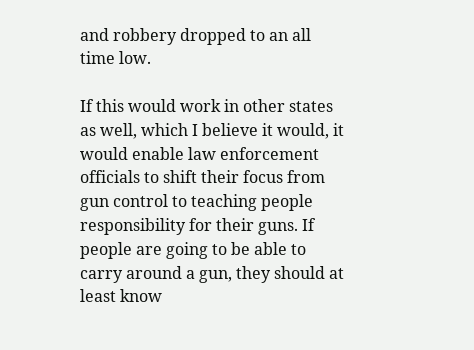and robbery dropped to an all time low.

If this would work in other states as well, which I believe it would, it would enable law enforcement officials to shift their focus from gun control to teaching people responsibility for their guns. If people are going to be able to carry around a gun, they should at least know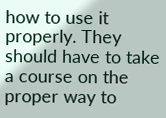how to use it properly. They should have to take a course on the proper way to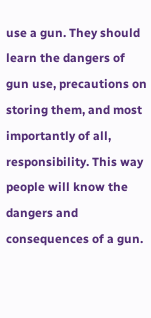use a gun. They should learn the dangers of gun use, precautions on storing them, and most importantly of all, responsibility. This way people will know the dangers and consequences of a gun.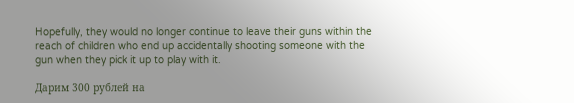Hopefully, they would no longer continue to leave their guns within the reach of children who end up accidentally shooting someone with the gun when they pick it up to play with it.

Дарим 300 рублей на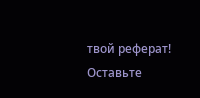твой реферат!
Оставьте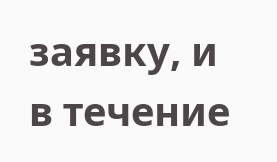заявку, и в течение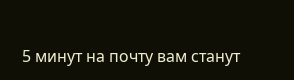5 минут на почту вам станут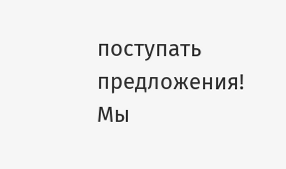поступать предложения!
Мы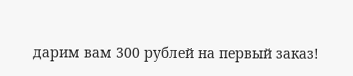дарим вам 300 рублей на первый заказ!